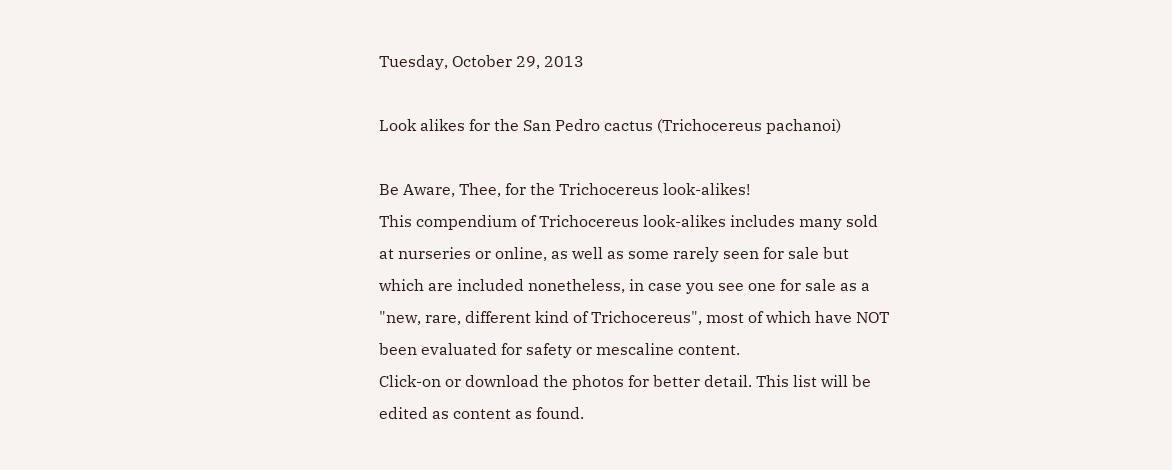Tuesday, October 29, 2013

Look alikes for the San Pedro cactus (Trichocereus pachanoi)

Be Aware, Thee, for the Trichocereus look-alikes!
This compendium of Trichocereus look-alikes includes many sold at nurseries or online, as well as some rarely seen for sale but which are included nonetheless, in case you see one for sale as a "new, rare, different kind of Trichocereus", most of which have NOT been evaluated for safety or mescaline content.
Click-on or download the photos for better detail. This list will be edited as content as found.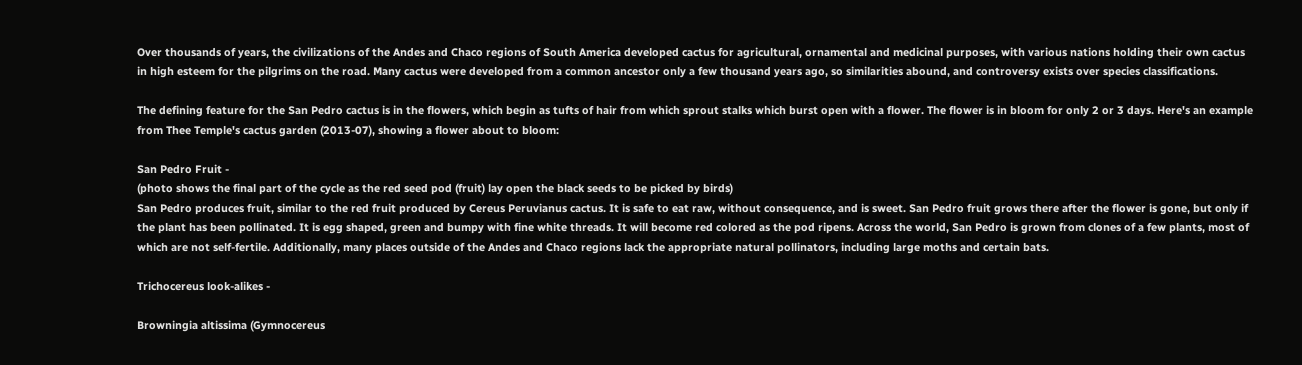Over thousands of years, the civilizations of the Andes and Chaco regions of South America developed cactus for agricultural, ornamental and medicinal purposes, with various nations holding their own cactus in high esteem for the pilgrims on the road. Many cactus were developed from a common ancestor only a few thousand years ago, so similarities abound, and controversy exists over species classifications.

The defining feature for the San Pedro cactus is in the flowers, which begin as tufts of hair from which sprout stalks which burst open with a flower. The flower is in bloom for only 2 or 3 days. Here's an example from Thee Temple's cactus garden (2013-07), showing a flower about to bloom:

San Pedro Fruit -
(photo shows the final part of the cycle as the red seed pod (fruit) lay open the black seeds to be picked by birds)
San Pedro produces fruit, similar to the red fruit produced by Cereus Peruvianus cactus. It is safe to eat raw, without consequence, and is sweet. San Pedro fruit grows there after the flower is gone, but only if the plant has been pollinated. It is egg shaped, green and bumpy with fine white threads. It will become red colored as the pod ripens. Across the world, San Pedro is grown from clones of a few plants, most of which are not self-fertile. Additionally, many places outside of the Andes and Chaco regions lack the appropriate natural pollinators, including large moths and certain bats.

Trichocereus look-alikes -

Browningia altissima (Gymnocereus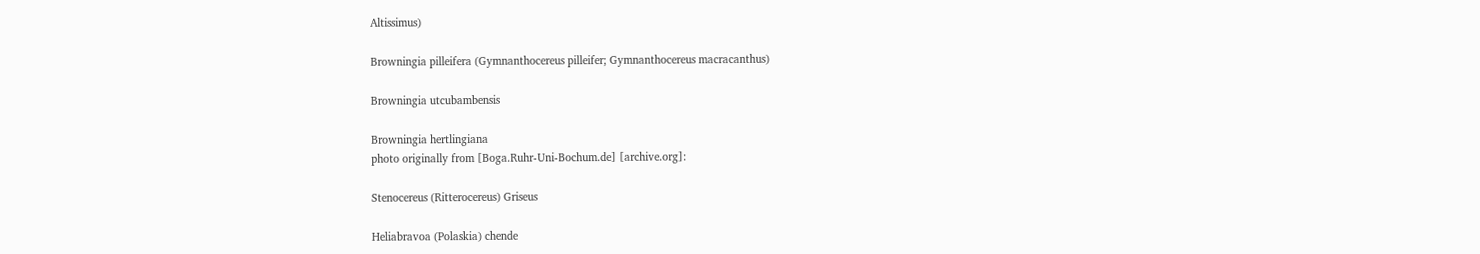Altissimus)

Browningia pilleifera (Gymnanthocereus pilleifer; Gymnanthocereus macracanthus)

Browningia utcubambensis

Browningia hertlingiana
photo originally from [Boga.Ruhr-Uni-Bochum.de] [archive.org]:

Stenocereus (Ritterocereus) Griseus

Heliabravoa (Polaskia) chende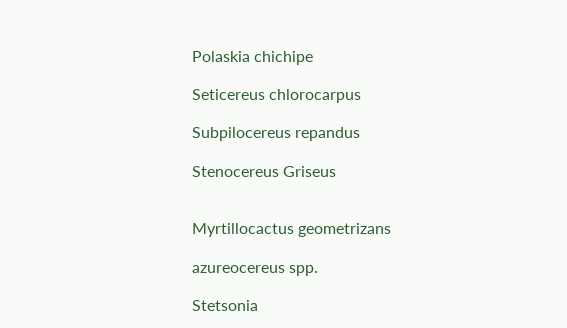Polaskia chichipe

Seticereus chlorocarpus

Subpilocereus repandus

Stenocereus Griseus


Myrtillocactus geometrizans

azureocereus spp.

Stetsonia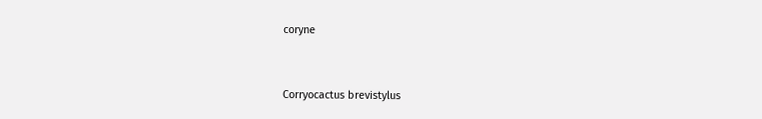coryne


Corryocactus brevistylus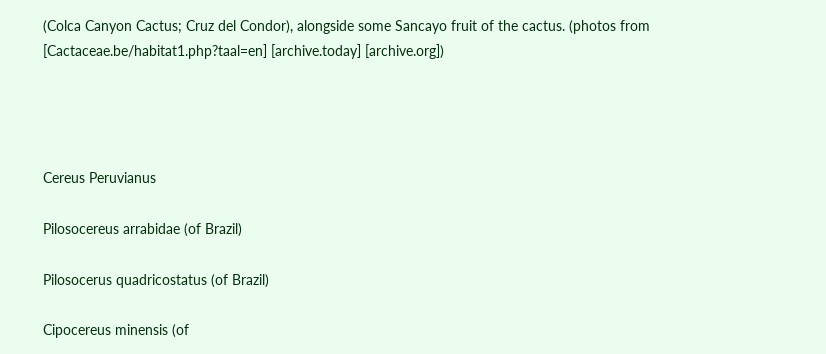(Colca Canyon Cactus; Cruz del Condor), alongside some Sancayo fruit of the cactus. (photos from [Cactaceae.be/habitat1.php?taal=en] [archive.today] [archive.org])




Cereus Peruvianus

Pilosocereus arrabidae (of Brazil)

Pilosocerus quadricostatus (of Brazil)

Cipocereus minensis (of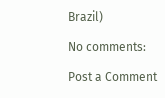Brazil)

No comments:

Post a Comment